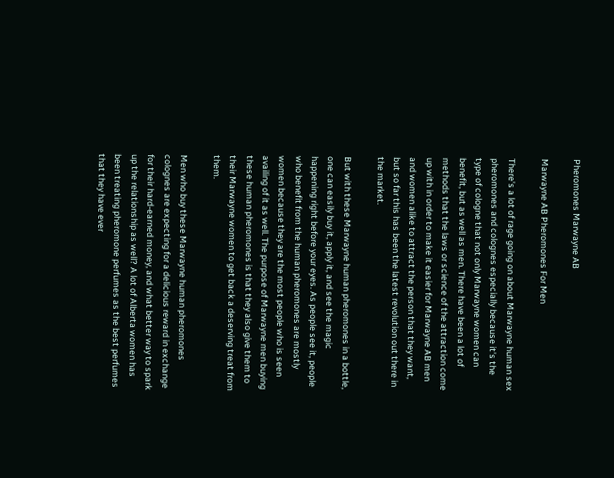Pheromones Marwayne AB

Marwayne AB Pheromones For Men

There's a lot of rage going on about Marwayne human sex pheromones and colognes especially because it's the type of cologne that not only Marwayne women can benefit, but as well as men. There have been a lot of methods that the laws or science of the attraction come up with in order to make it easier for Marwayne AB men and women alike to attract the person that they want, but so far this has been the latest revolution out there in the market.

But with these Marwayne human pheromones in a bottle, one can easily buy it, apply it, and see the magic happening right before your eyes. As people see it, people who benefit from the human pheromones are mostly women because they are the most people who is seen availing of it as well. The purpose of Marwayne men buying these human pheromones is that they also give them to their Marwayne women to get back a deserving treat from them.

Men who buy these Marwayne human pheromones colognes are expecting for a delicious reward in exchange for their hard-earned money, and what better way to spark up the relationship as well? A lot of Alberta women has been treating pheromone perfumes as the best perfumes that they have ever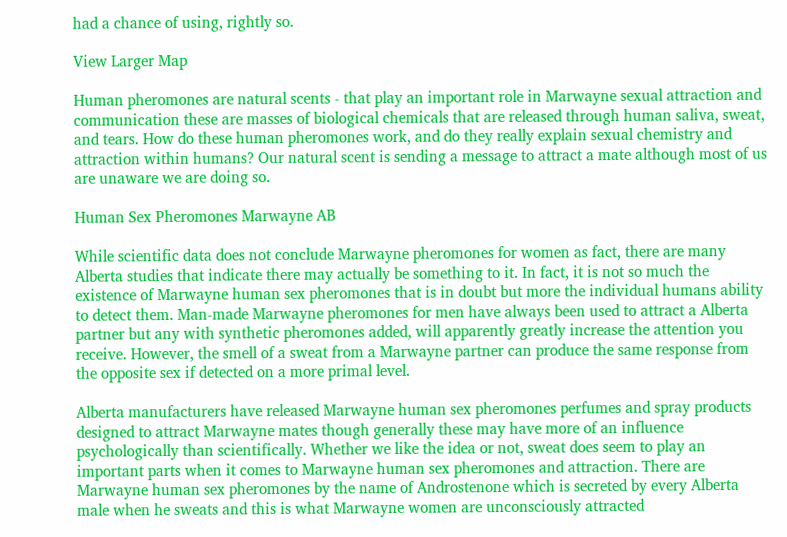had a chance of using, rightly so.

View Larger Map

Human pheromones are natural scents - that play an important role in Marwayne sexual attraction and communication these are masses of biological chemicals that are released through human saliva, sweat, and tears. How do these human pheromones work, and do they really explain sexual chemistry and attraction within humans? Our natural scent is sending a message to attract a mate although most of us are unaware we are doing so.

Human Sex Pheromones Marwayne AB

While scientific data does not conclude Marwayne pheromones for women as fact, there are many Alberta studies that indicate there may actually be something to it. In fact, it is not so much the existence of Marwayne human sex pheromones that is in doubt but more the individual humans ability to detect them. Man-made Marwayne pheromones for men have always been used to attract a Alberta partner but any with synthetic pheromones added, will apparently greatly increase the attention you receive. However, the smell of a sweat from a Marwayne partner can produce the same response from the opposite sex if detected on a more primal level.

Alberta manufacturers have released Marwayne human sex pheromones perfumes and spray products designed to attract Marwayne mates though generally these may have more of an influence psychologically than scientifically. Whether we like the idea or not, sweat does seem to play an important parts when it comes to Marwayne human sex pheromones and attraction. There are Marwayne human sex pheromones by the name of Androstenone which is secreted by every Alberta male when he sweats and this is what Marwayne women are unconsciously attracted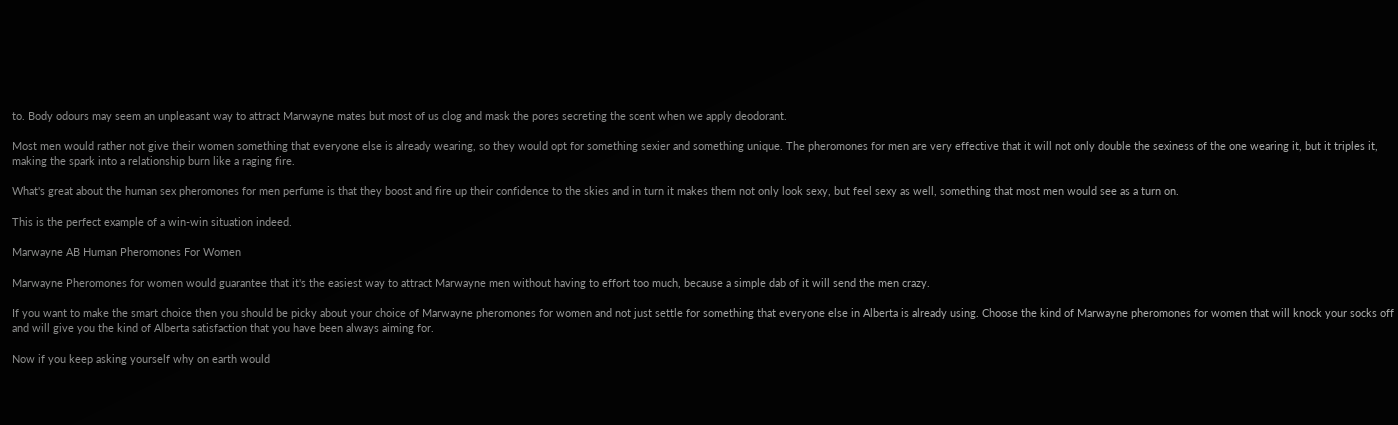to. Body odours may seem an unpleasant way to attract Marwayne mates but most of us clog and mask the pores secreting the scent when we apply deodorant.

Most men would rather not give their women something that everyone else is already wearing, so they would opt for something sexier and something unique. The pheromones for men are very effective that it will not only double the sexiness of the one wearing it, but it triples it, making the spark into a relationship burn like a raging fire.

What's great about the human sex pheromones for men perfume is that they boost and fire up their confidence to the skies and in turn it makes them not only look sexy, but feel sexy as well, something that most men would see as a turn on.

This is the perfect example of a win-win situation indeed.

Marwayne AB Human Pheromones For Women

Marwayne Pheromones for women would guarantee that it's the easiest way to attract Marwayne men without having to effort too much, because a simple dab of it will send the men crazy.

If you want to make the smart choice then you should be picky about your choice of Marwayne pheromones for women and not just settle for something that everyone else in Alberta is already using. Choose the kind of Marwayne pheromones for women that will knock your socks off and will give you the kind of Alberta satisfaction that you have been always aiming for.

Now if you keep asking yourself why on earth would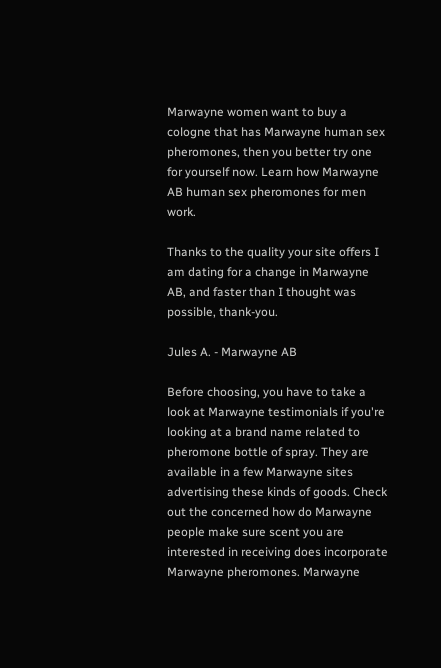Marwayne women want to buy a cologne that has Marwayne human sex pheromones, then you better try one for yourself now. Learn how Marwayne AB human sex pheromones for men work.

Thanks to the quality your site offers I am dating for a change in Marwayne AB, and faster than I thought was possible, thank-you.

Jules A. - Marwayne AB

Before choosing, you have to take a look at Marwayne testimonials if you're looking at a brand name related to pheromone bottle of spray. They are available in a few Marwayne sites advertising these kinds of goods. Check out the concerned how do Marwayne people make sure scent you are interested in receiving does incorporate Marwayne pheromones. Marwayne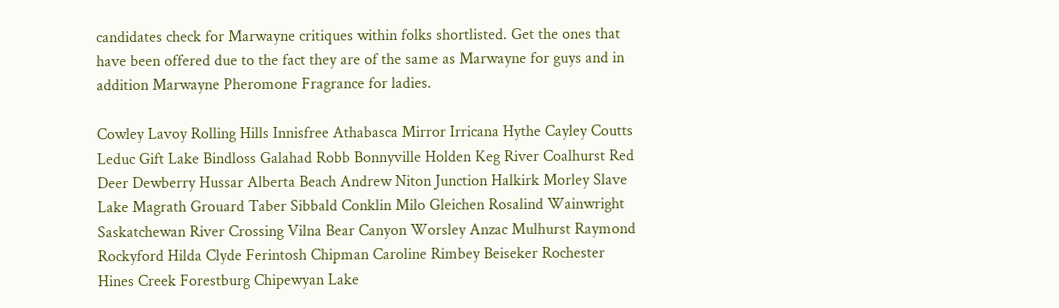candidates check for Marwayne critiques within folks shortlisted. Get the ones that have been offered due to the fact they are of the same as Marwayne for guys and in addition Marwayne Pheromone Fragrance for ladies.

Cowley Lavoy Rolling Hills Innisfree Athabasca Mirror Irricana Hythe Cayley Coutts Leduc Gift Lake Bindloss Galahad Robb Bonnyville Holden Keg River Coalhurst Red Deer Dewberry Hussar Alberta Beach Andrew Niton Junction Halkirk Morley Slave Lake Magrath Grouard Taber Sibbald Conklin Milo Gleichen Rosalind Wainwright Saskatchewan River Crossing Vilna Bear Canyon Worsley Anzac Mulhurst Raymond Rockyford Hilda Clyde Ferintosh Chipman Caroline Rimbey Beiseker Rochester Hines Creek Forestburg Chipewyan Lake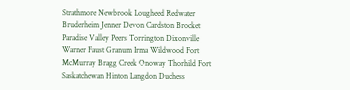Strathmore Newbrook Lougheed Redwater Bruderheim Jenner Devon Cardston Brocket Paradise Valley Peers Torrington Dixonville Warner Faust Granum Irma Wildwood Fort McMurray Bragg Creek Onoway Thorhild Fort Saskatchewan Hinton Langdon Duchess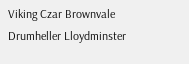Viking Czar Brownvale Drumheller Lloydminster